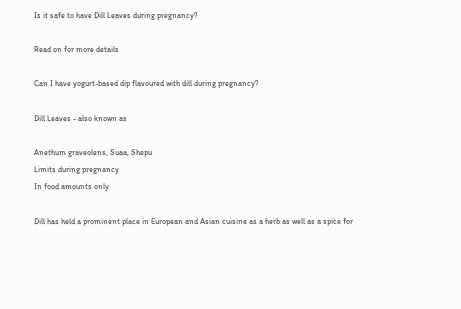Is it safe to have Dill Leaves during pregnancy?

Read on for more details

Can I have yogurt-based dip flavoured with dill during pregnancy?

Dill Leaves - also known as

Anethum graveolens, Suaa, Shepu
Limits during pregnancy
In food amounts only

Dill has held a prominent place in European and Asian cuisine as a herb as well as a spice for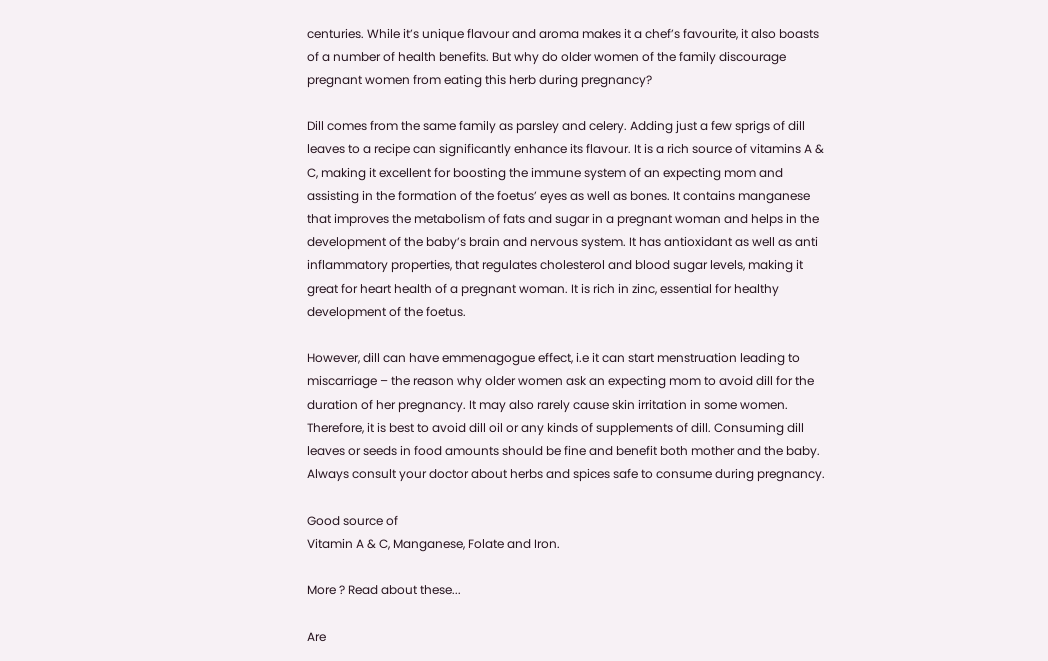centuries. While it’s unique flavour and aroma makes it a chef’s favourite, it also boasts of a number of health benefits. But why do older women of the family discourage pregnant women from eating this herb during pregnancy?

Dill comes from the same family as parsley and celery. Adding just a few sprigs of dill leaves to a recipe can significantly enhance its flavour. It is a rich source of vitamins A & C, making it excellent for boosting the immune system of an expecting mom and assisting in the formation of the foetus’ eyes as well as bones. It contains manganese that improves the metabolism of fats and sugar in a pregnant woman and helps in the development of the baby’s brain and nervous system. It has antioxidant as well as anti inflammatory properties, that regulates cholesterol and blood sugar levels, making it great for heart health of a pregnant woman. It is rich in zinc, essential for healthy development of the foetus.

However, dill can have emmenagogue effect, i.e it can start menstruation leading to miscarriage – the reason why older women ask an expecting mom to avoid dill for the duration of her pregnancy. It may also rarely cause skin irritation in some women. Therefore, it is best to avoid dill oil or any kinds of supplements of dill. Consuming dill leaves or seeds in food amounts should be fine and benefit both mother and the baby. Always consult your doctor about herbs and spices safe to consume during pregnancy.

Good source of
Vitamin A & C, Manganese, Folate and Iron.

More ? Read about these...

Are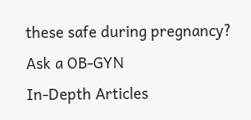these safe during pregnancy?
Ask a OB-GYN
In-Depth Articles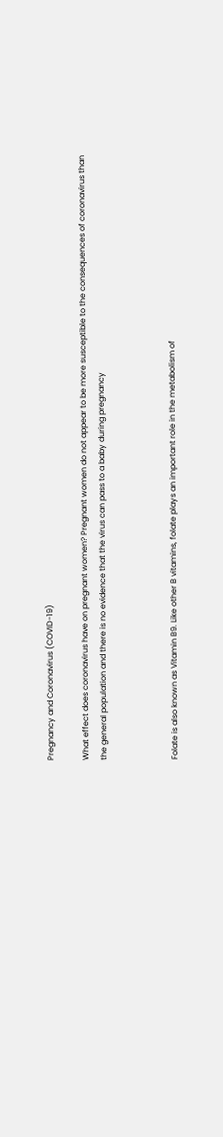Pregnancy and Coronavirus (COVID-19)

What effect does coronavirus have on pregnant women? Pregnant women do not appear to be more susceptible to the consequences of coronavirus than the general population and there is no evidence that the virus can pass to a baby during pregnancy



Folate is also known as Vitamin B9. Like other B vitamins, folate plays an important role in the metabolism of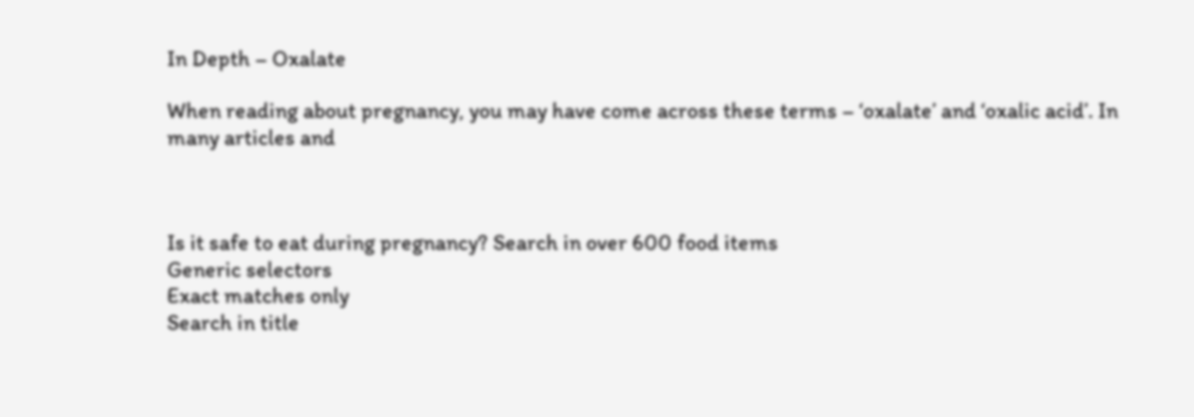In Depth – Oxalate

When reading about pregnancy, you may have come across these terms – ‘oxalate’ and ‘oxalic acid’. In many articles and



Is it safe to eat during pregnancy? Search in over 600 food items
Generic selectors
Exact matches only
Search in title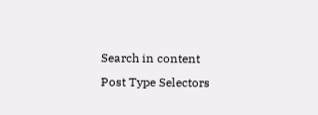Search in content
Post Type Selectors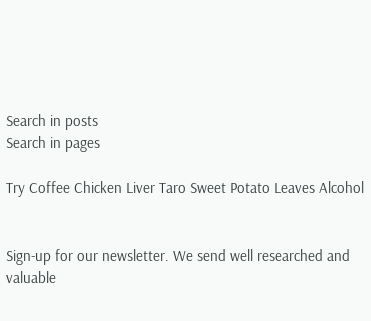Search in posts
Search in pages

Try Coffee Chicken Liver Taro Sweet Potato Leaves Alcohol


Sign-up for our newsletter. We send well researched and valuable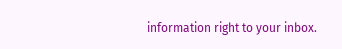information right to your inbox.